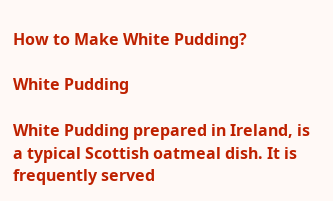How to Make White Pudding?

White Pudding

White Pudding prepared in Ireland, is a typical Scottish oatmeal dish. It is frequently served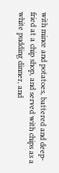with mince and potatoes, battered and deep-fried at a chip shop, and served with chips as a white pudding dinner, and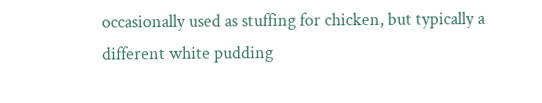occasionally used as stuffing for chicken, but typically a different white pudding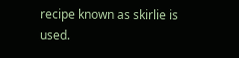recipe known as skirlie is used.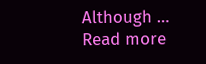Although … Read more